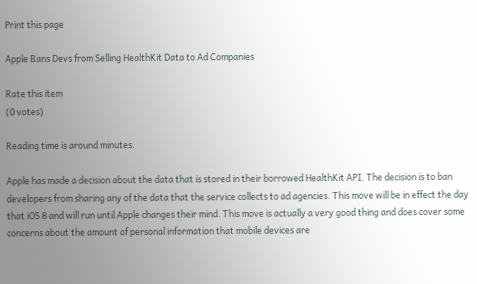Print this page

Apple Bans Devs from Selling HealthKit Data to Ad Companies

Rate this item
(0 votes)

Reading time is around minutes.

Apple has made a decision about the data that is stored in their borrowed HealthKit API. The decision is to ban developers from sharing any of the data that the service collects to ad agencies. This move will be in effect the day that iOS 8 and will run until Apple changes their mind. This move is actually a very good thing and does cover some concerns about the amount of personal information that mobile devices are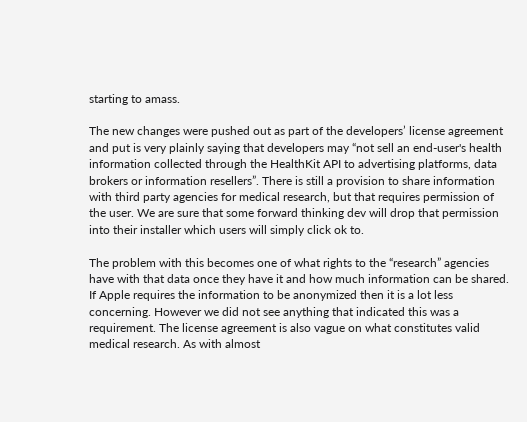starting to amass.

The new changes were pushed out as part of the developers’ license agreement and put is very plainly saying that developers may “not sell an end-user's health information collected through the HealthKit API to advertising platforms, data brokers or information resellers”. There is still a provision to share information with third party agencies for medical research, but that requires permission of the user. We are sure that some forward thinking dev will drop that permission into their installer which users will simply click ok to.

The problem with this becomes one of what rights to the “research” agencies have with that data once they have it and how much information can be shared. If Apple requires the information to be anonymized then it is a lot less concerning. However we did not see anything that indicated this was a requirement. The license agreement is also vague on what constitutes valid medical research. As with almost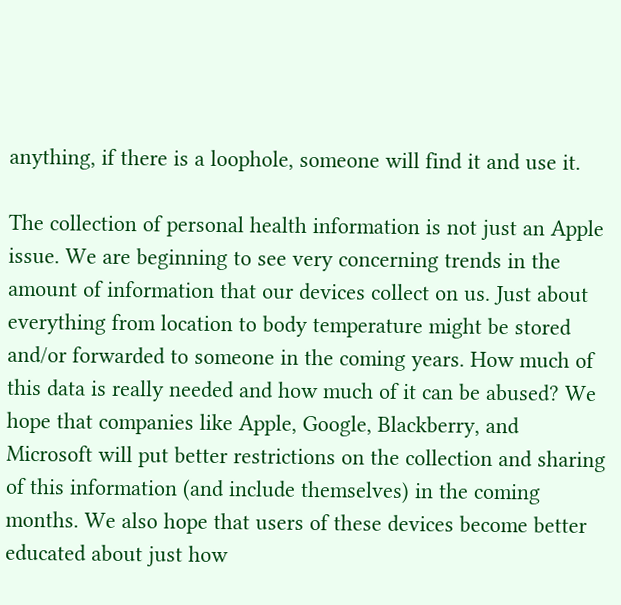anything, if there is a loophole, someone will find it and use it.

The collection of personal health information is not just an Apple issue. We are beginning to see very concerning trends in the amount of information that our devices collect on us. Just about everything from location to body temperature might be stored and/or forwarded to someone in the coming years. How much of this data is really needed and how much of it can be abused? We hope that companies like Apple, Google, Blackberry, and Microsoft will put better restrictions on the collection and sharing of this information (and include themselves) in the coming months. We also hope that users of these devices become better educated about just how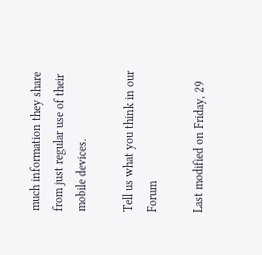much information they share from just regular use of their mobile devices.

Tell us what you think in our Forum

Last modified on Friday, 29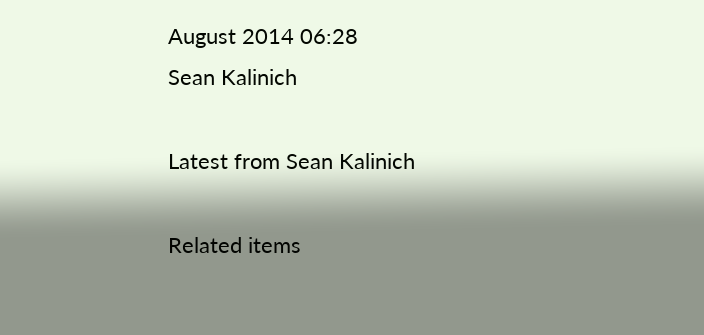August 2014 06:28
Sean Kalinich

Latest from Sean Kalinich

Related items